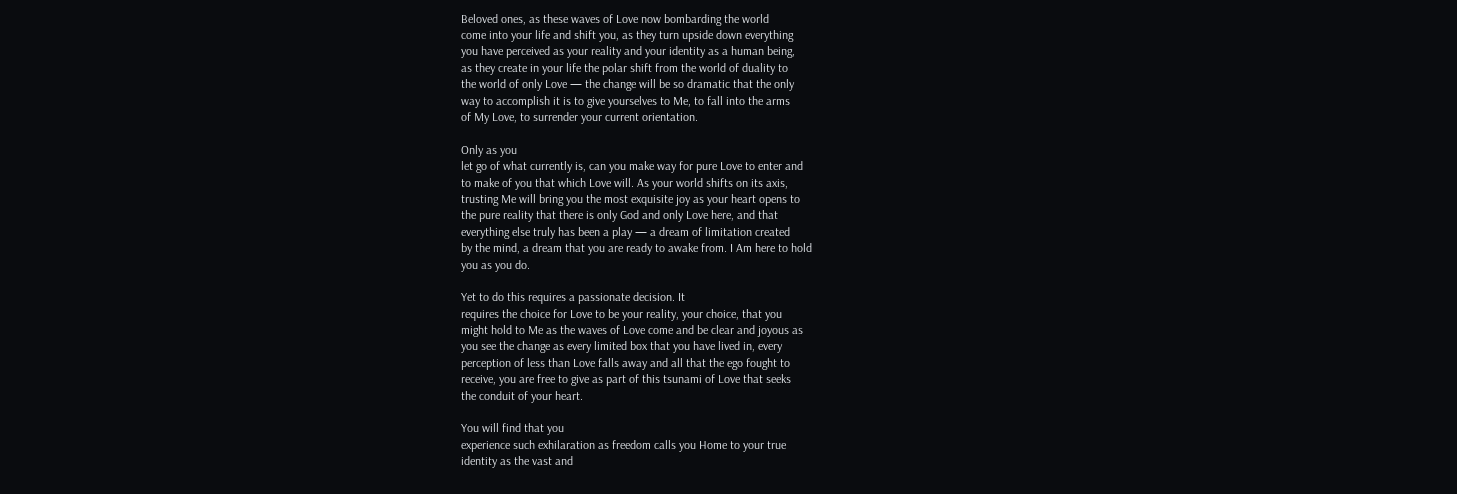Beloved ones, as these waves of Love now bombarding the world
come into your life and shift you, as they turn upside down everything
you have perceived as your reality and your identity as a human being,
as they create in your life the polar shift from the world of duality to
the world of only Love — the change will be so dramatic that the only
way to accomplish it is to give yourselves to Me, to fall into the arms
of My Love, to surrender your current orientation.

Only as you
let go of what currently is, can you make way for pure Love to enter and
to make of you that which Love will. As your world shifts on its axis,
trusting Me will bring you the most exquisite joy as your heart opens to
the pure reality that there is only God and only Love here, and that
everything else truly has been a play — a dream of limitation created
by the mind, a dream that you are ready to awake from. I Am here to hold
you as you do.

Yet to do this requires a passionate decision. It
requires the choice for Love to be your reality, your choice, that you
might hold to Me as the waves of Love come and be clear and joyous as
you see the change as every limited box that you have lived in, every
perception of less than Love falls away and all that the ego fought to
receive, you are free to give as part of this tsunami of Love that seeks
the conduit of your heart.

You will find that you
experience such exhilaration as freedom calls you Home to your true
identity as the vast and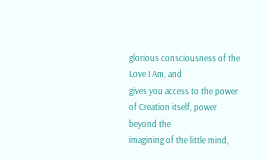glorious consciousness of the Love I Am, and
gives you access to the power of Creation itself, power beyond the
imagining of the little mind,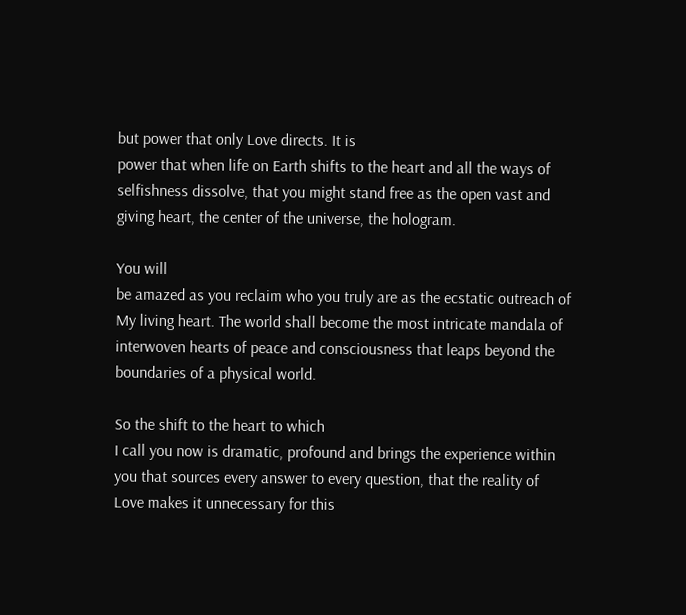but power that only Love directs. It is
power that when life on Earth shifts to the heart and all the ways of
selfishness dissolve, that you might stand free as the open vast and
giving heart, the center of the universe, the hologram.

You will
be amazed as you reclaim who you truly are as the ecstatic outreach of
My living heart. The world shall become the most intricate mandala of
interwoven hearts of peace and consciousness that leaps beyond the
boundaries of a physical world.

So the shift to the heart to which
I call you now is dramatic, profound and brings the experience within
you that sources every answer to every question, that the reality of
Love makes it unnecessary for this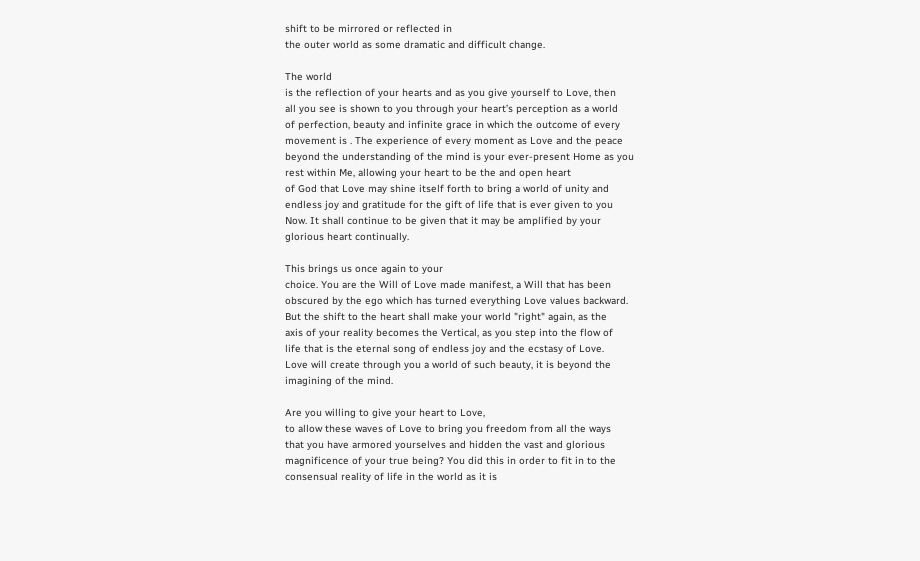shift to be mirrored or reflected in
the outer world as some dramatic and difficult change.

The world
is the reflection of your hearts and as you give yourself to Love, then
all you see is shown to you through your heart’s perception as a world
of perfection, beauty and infinite grace in which the outcome of every
movement is . The experience of every moment as Love and the peace
beyond the understanding of the mind is your ever-present Home as you
rest within Me, allowing your heart to be the and open heart
of God that Love may shine itself forth to bring a world of unity and
endless joy and gratitude for the gift of life that is ever given to you
Now. It shall continue to be given that it may be amplified by your
glorious heart continually.

This brings us once again to your
choice. You are the Will of Love made manifest, a Will that has been
obscured by the ego which has turned everything Love values backward.
But the shift to the heart shall make your world "right" again, as the
axis of your reality becomes the Vertical, as you step into the flow of
life that is the eternal song of endless joy and the ecstasy of Love.
Love will create through you a world of such beauty, it is beyond the
imagining of the mind.

Are you willing to give your heart to Love,
to allow these waves of Love to bring you freedom from all the ways
that you have armored yourselves and hidden the vast and glorious
magnificence of your true being? You did this in order to fit in to the
consensual reality of life in the world as it is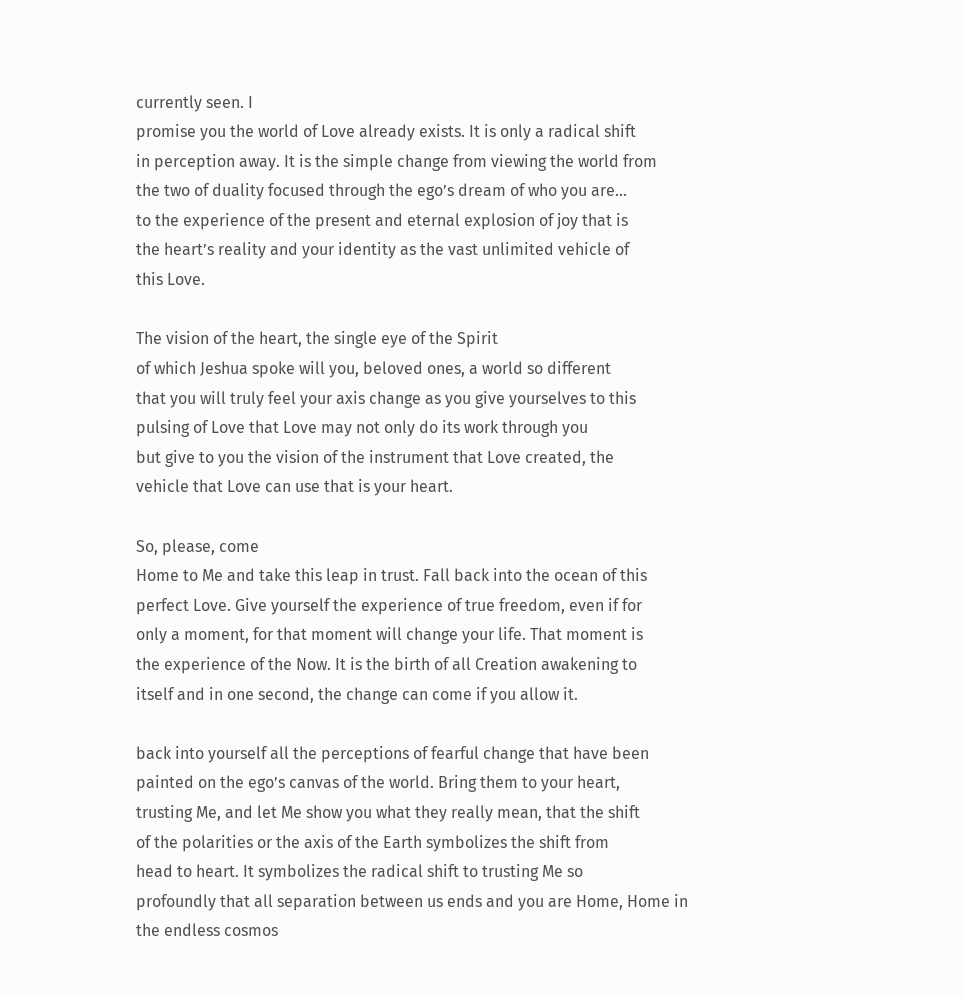currently seen. I
promise you the world of Love already exists. It is only a radical shift
in perception away. It is the simple change from viewing the world from
the two of duality focused through the ego’s dream of who you are…
to the experience of the present and eternal explosion of joy that is
the heart’s reality and your identity as the vast unlimited vehicle of
this Love.

The vision of the heart, the single eye of the Spirit
of which Jeshua spoke will you, beloved ones, a world so different
that you will truly feel your axis change as you give yourselves to this
pulsing of Love that Love may not only do its work through you
but give to you the vision of the instrument that Love created, the
vehicle that Love can use that is your heart.

So, please, come
Home to Me and take this leap in trust. Fall back into the ocean of this
perfect Love. Give yourself the experience of true freedom, even if for
only a moment, for that moment will change your life. That moment is
the experience of the Now. It is the birth of all Creation awakening to
itself and in one second, the change can come if you allow it.

back into yourself all the perceptions of fearful change that have been
painted on the ego’s canvas of the world. Bring them to your heart,
trusting Me, and let Me show you what they really mean, that the shift
of the polarities or the axis of the Earth symbolizes the shift from
head to heart. It symbolizes the radical shift to trusting Me so
profoundly that all separation between us ends and you are Home, Home in
the endless cosmos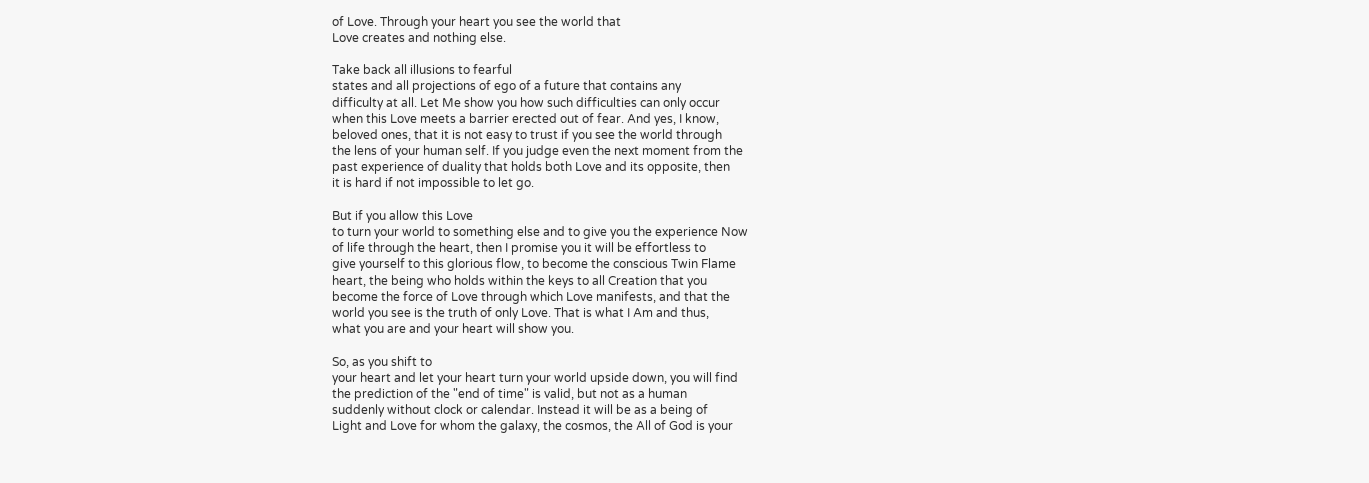of Love. Through your heart you see the world that
Love creates and nothing else.

Take back all illusions to fearful
states and all projections of ego of a future that contains any
difficulty at all. Let Me show you how such difficulties can only occur
when this Love meets a barrier erected out of fear. And yes, I know,
beloved ones, that it is not easy to trust if you see the world through
the lens of your human self. If you judge even the next moment from the
past experience of duality that holds both Love and its opposite, then
it is hard if not impossible to let go.

But if you allow this Love
to turn your world to something else and to give you the experience Now
of life through the heart, then I promise you it will be effortless to
give yourself to this glorious flow, to become the conscious Twin Flame
heart, the being who holds within the keys to all Creation that you
become the force of Love through which Love manifests, and that the
world you see is the truth of only Love. That is what I Am and thus,
what you are and your heart will show you.

So, as you shift to
your heart and let your heart turn your world upside down, you will find
the prediction of the "end of time" is valid, but not as a human
suddenly without clock or calendar. Instead it will be as a being of
Light and Love for whom the galaxy, the cosmos, the All of God is your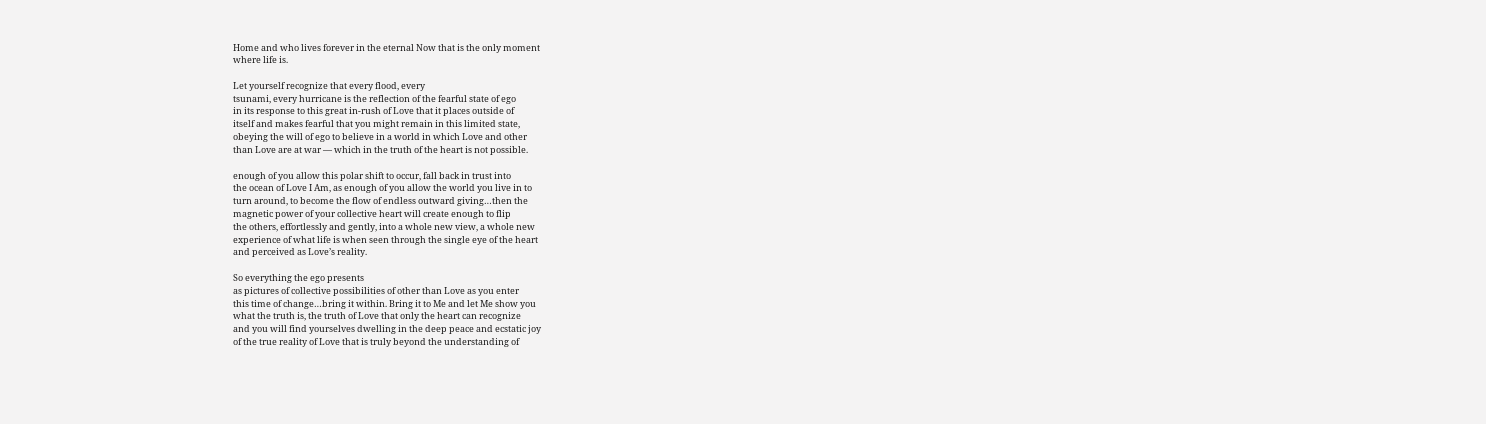Home and who lives forever in the eternal Now that is the only moment
where life is.

Let yourself recognize that every flood, every
tsunami, every hurricane is the reflection of the fearful state of ego
in its response to this great in-rush of Love that it places outside of
itself and makes fearful that you might remain in this limited state,
obeying the will of ego to believe in a world in which Love and other
than Love are at war — which in the truth of the heart is not possible.

enough of you allow this polar shift to occur, fall back in trust into
the ocean of Love I Am, as enough of you allow the world you live in to
turn around, to become the flow of endless outward giving…then the
magnetic power of your collective heart will create enough to flip
the others, effortlessly and gently, into a whole new view, a whole new
experience of what life is when seen through the single eye of the heart
and perceived as Love’s reality.

So everything the ego presents
as pictures of collective possibilities of other than Love as you enter
this time of change…bring it within. Bring it to Me and let Me show you
what the truth is, the truth of Love that only the heart can recognize
and you will find yourselves dwelling in the deep peace and ecstatic joy
of the true reality of Love that is truly beyond the understanding of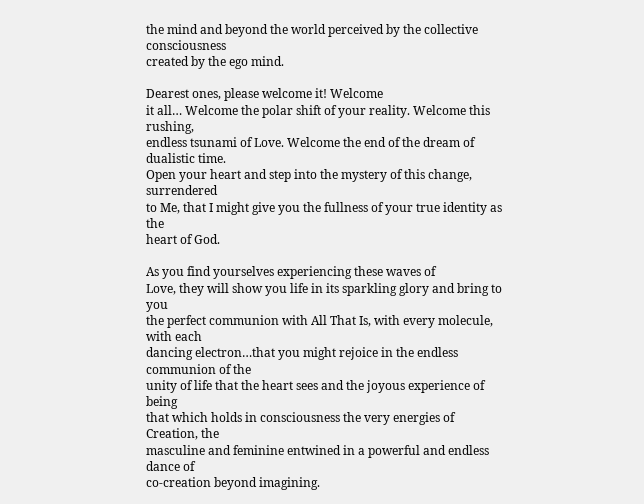the mind and beyond the world perceived by the collective consciousness
created by the ego mind.

Dearest ones, please welcome it! Welcome
it all… Welcome the polar shift of your reality. Welcome this rushing,
endless tsunami of Love. Welcome the end of the dream of dualistic time.
Open your heart and step into the mystery of this change, surrendered
to Me, that I might give you the fullness of your true identity as the
heart of God.

As you find yourselves experiencing these waves of
Love, they will show you life in its sparkling glory and bring to you
the perfect communion with All That Is, with every molecule, with each
dancing electron…that you might rejoice in the endless communion of the
unity of life that the heart sees and the joyous experience of being
that which holds in consciousness the very energies of Creation, the
masculine and feminine entwined in a powerful and endless dance of
co-creation beyond imagining.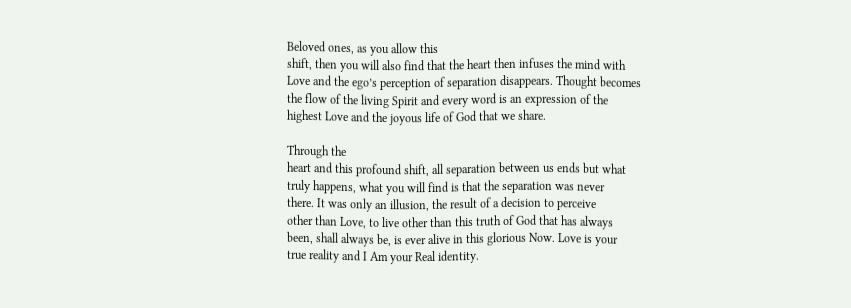Beloved ones, as you allow this
shift, then you will also find that the heart then infuses the mind with
Love and the ego’s perception of separation disappears. Thought becomes
the flow of the living Spirit and every word is an expression of the
highest Love and the joyous life of God that we share.

Through the
heart and this profound shift, all separation between us ends but what
truly happens, what you will find is that the separation was never
there. It was only an illusion, the result of a decision to perceive
other than Love, to live other than this truth of God that has always
been, shall always be, is ever alive in this glorious Now. Love is your
true reality and I Am your Real identity.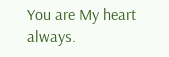You are My heart always.